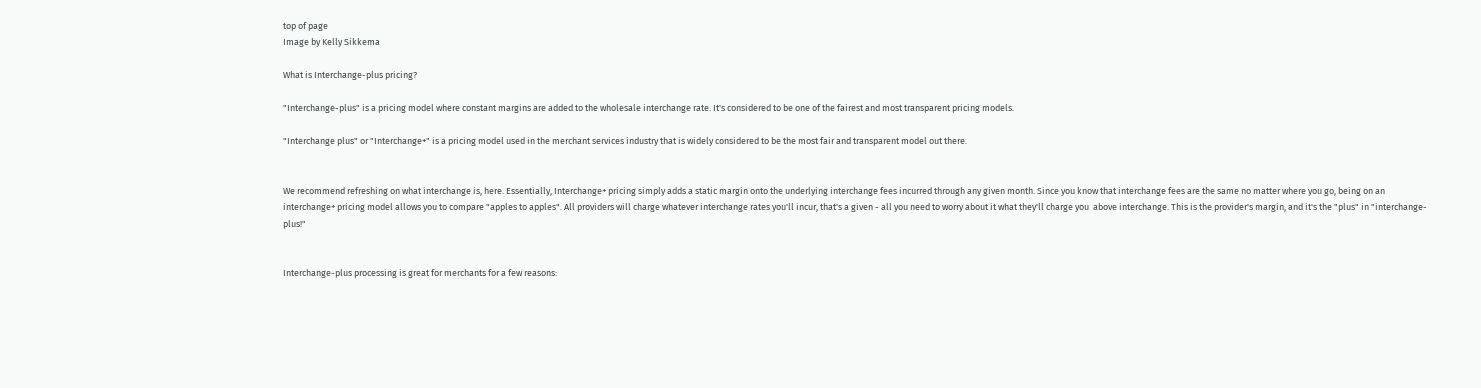top of page
Image by Kelly Sikkema

What is Interchange-plus pricing?

"Interchange-plus" is a pricing model where constant margins are added to the wholesale interchange rate. It's considered to be one of the fairest and most transparent pricing models.

"Interchange plus" or "Interchange+" is a pricing model used in the merchant services industry that is widely considered to be the most fair and transparent model out there.


We recommend refreshing on what interchange is, here. Essentially, Interchange+ pricing simply adds a static margin onto the underlying interchange fees incurred through any given month. Since you know that interchange fees are the same no matter where you go, being on an interchange+ pricing model allows you to compare "apples to apples". All providers will charge whatever interchange rates you'll incur, that's a given - all you need to worry about it what they'll charge you  above interchange. This is the provider's margin, and it's the "plus" in "interchange-plus!"


Interchange-plus processing is great for merchants for a few reasons: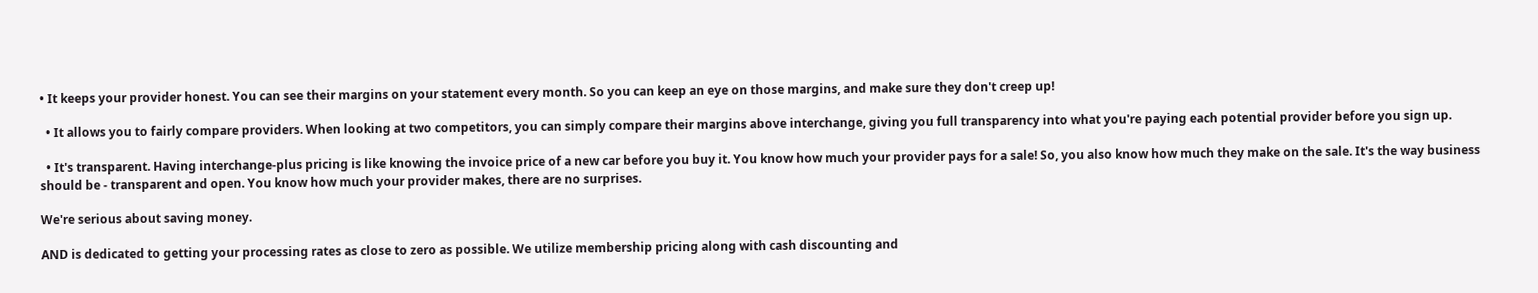• It keeps your provider honest. You can see their margins on your statement every month. So you can keep an eye on those margins, and make sure they don't creep up!

  • It allows you to fairly compare providers. When looking at two competitors, you can simply compare their margins above interchange, giving you full transparency into what you're paying each potential provider before you sign up.

  • It's transparent. Having interchange-plus pricing is like knowing the invoice price of a new car before you buy it. You know how much your provider pays for a sale! So, you also know how much they make on the sale. It's the way business should be - transparent and open. You know how much your provider makes, there are no surprises.

We're serious about saving money.

AND is dedicated to getting your processing rates as close to zero as possible. We utilize membership pricing along with cash discounting and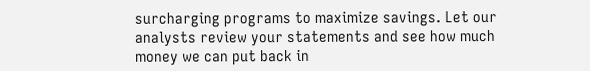surcharging programs to maximize savings. Let our analysts review your statements and see how much money we can put back in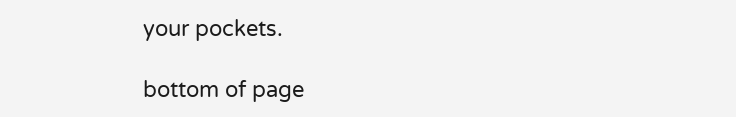your pockets.

bottom of page